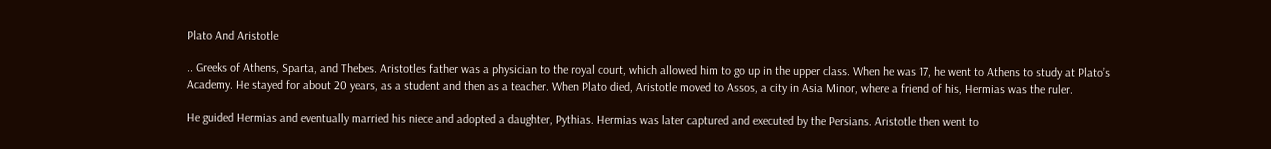Plato And Aristotle

.. Greeks of Athens, Sparta, and Thebes. Aristotles father was a physician to the royal court, which allowed him to go up in the upper class. When he was 17, he went to Athens to study at Plato’s Academy. He stayed for about 20 years, as a student and then as a teacher. When Plato died, Aristotle moved to Assos, a city in Asia Minor, where a friend of his, Hermias was the ruler.

He guided Hermias and eventually married his niece and adopted a daughter, Pythias. Hermias was later captured and executed by the Persians. Aristotle then went to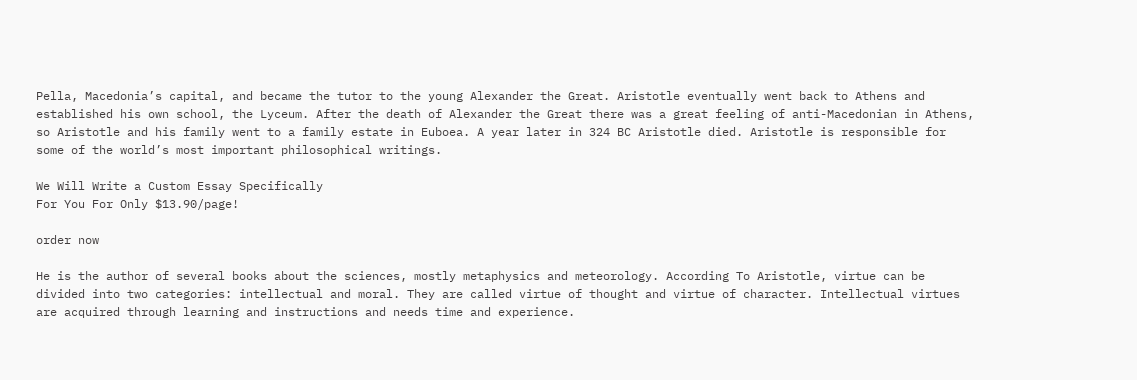Pella, Macedonia’s capital, and became the tutor to the young Alexander the Great. Aristotle eventually went back to Athens and established his own school, the Lyceum. After the death of Alexander the Great there was a great feeling of anti-Macedonian in Athens, so Aristotle and his family went to a family estate in Euboea. A year later in 324 BC Aristotle died. Aristotle is responsible for some of the world’s most important philosophical writings.

We Will Write a Custom Essay Specifically
For You For Only $13.90/page!

order now

He is the author of several books about the sciences, mostly metaphysics and meteorology. According To Aristotle, virtue can be divided into two categories: intellectual and moral. They are called virtue of thought and virtue of character. Intellectual virtues are acquired through learning and instructions and needs time and experience.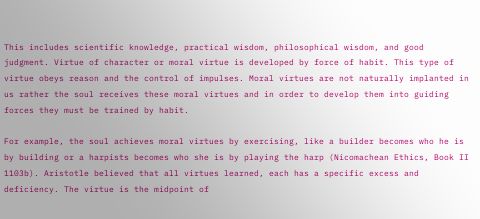This includes scientific knowledge, practical wisdom, philosophical wisdom, and good judgment. Virtue of character or moral virtue is developed by force of habit. This type of virtue obeys reason and the control of impulses. Moral virtues are not naturally implanted in us rather the soul receives these moral virtues and in order to develop them into guiding forces they must be trained by habit.

For example, the soul achieves moral virtues by exercising, like a builder becomes who he is by building or a harpists becomes who she is by playing the harp (Nicomachean Ethics, Book II 1103b). Aristotle believed that all virtues learned, each has a specific excess and deficiency. The virtue is the midpoint of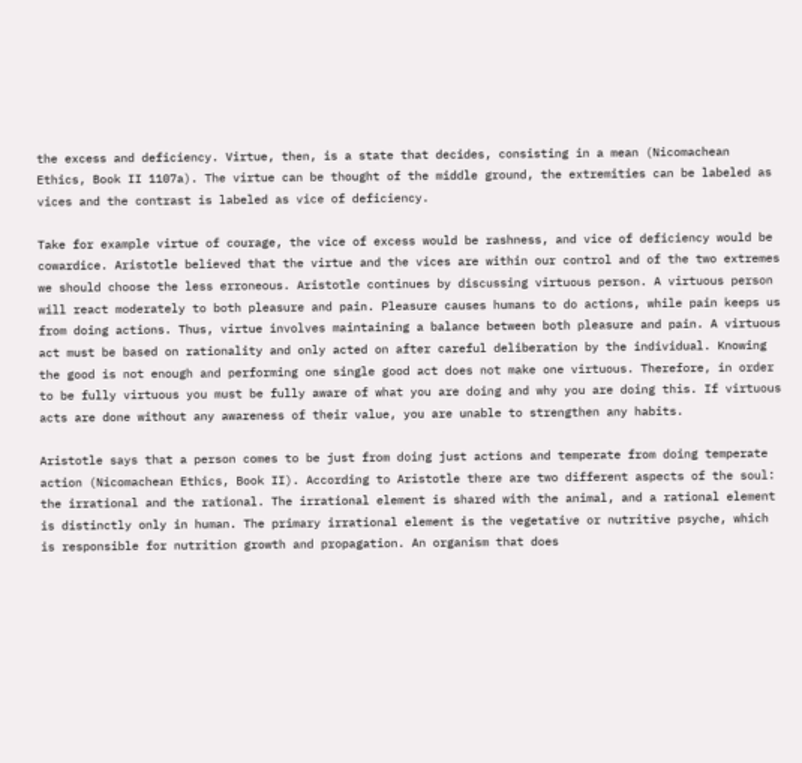the excess and deficiency. Virtue, then, is a state that decides, consisting in a mean (Nicomachean Ethics, Book II 1107a). The virtue can be thought of the middle ground, the extremities can be labeled as vices and the contrast is labeled as vice of deficiency.

Take for example virtue of courage, the vice of excess would be rashness, and vice of deficiency would be cowardice. Aristotle believed that the virtue and the vices are within our control and of the two extremes we should choose the less erroneous. Aristotle continues by discussing virtuous person. A virtuous person will react moderately to both pleasure and pain. Pleasure causes humans to do actions, while pain keeps us from doing actions. Thus, virtue involves maintaining a balance between both pleasure and pain. A virtuous act must be based on rationality and only acted on after careful deliberation by the individual. Knowing the good is not enough and performing one single good act does not make one virtuous. Therefore, in order to be fully virtuous you must be fully aware of what you are doing and why you are doing this. If virtuous acts are done without any awareness of their value, you are unable to strengthen any habits.

Aristotle says that a person comes to be just from doing just actions and temperate from doing temperate action (Nicomachean Ethics, Book II). According to Aristotle there are two different aspects of the soul: the irrational and the rational. The irrational element is shared with the animal, and a rational element is distinctly only in human. The primary irrational element is the vegetative or nutritive psyche, which is responsible for nutrition growth and propagation. An organism that does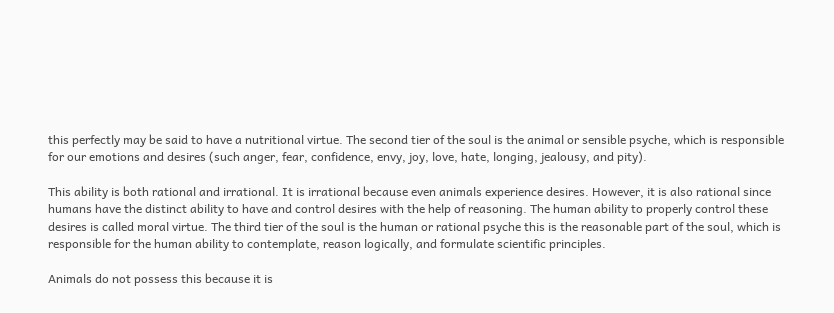this perfectly may be said to have a nutritional virtue. The second tier of the soul is the animal or sensible psyche, which is responsible for our emotions and desires (such anger, fear, confidence, envy, joy, love, hate, longing, jealousy, and pity).

This ability is both rational and irrational. It is irrational because even animals experience desires. However, it is also rational since humans have the distinct ability to have and control desires with the help of reasoning. The human ability to properly control these desires is called moral virtue. The third tier of the soul is the human or rational psyche this is the reasonable part of the soul, which is responsible for the human ability to contemplate, reason logically, and formulate scientific principles.

Animals do not possess this because it is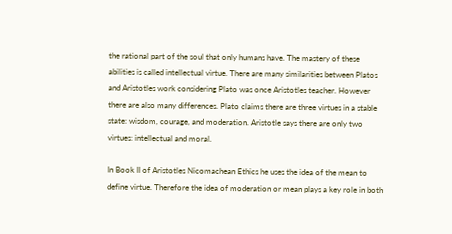the rational part of the soul that only humans have. The mastery of these abilities is called intellectual virtue. There are many similarities between Platos and Aristotles work considering Plato was once Aristotles teacher. However there are also many differences. Plato claims there are three virtues in a stable state: wisdom, courage, and moderation. Aristotle says there are only two virtues: intellectual and moral.

In Book II of Aristotles Nicomachean Ethics he uses the idea of the mean to define virtue. Therefore the idea of moderation or mean plays a key role in both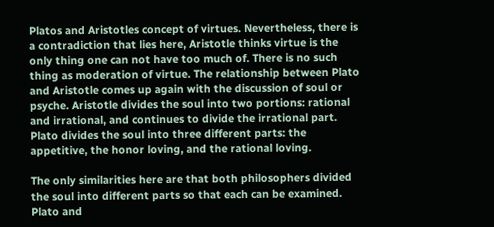Platos and Aristotles concept of virtues. Nevertheless, there is a contradiction that lies here, Aristotle thinks virtue is the only thing one can not have too much of. There is no such thing as moderation of virtue. The relationship between Plato and Aristotle comes up again with the discussion of soul or psyche. Aristotle divides the soul into two portions: rational and irrational, and continues to divide the irrational part. Plato divides the soul into three different parts: the appetitive, the honor loving, and the rational loving.

The only similarities here are that both philosophers divided the soul into different parts so that each can be examined. Plato and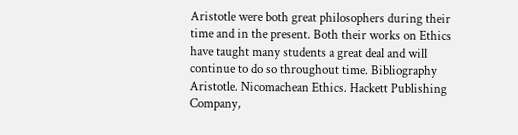Aristotle were both great philosophers during their time and in the present. Both their works on Ethics have taught many students a great deal and will continue to do so throughout time. Bibliography Aristotle. Nicomachean Ethics. Hackett Publishing Company,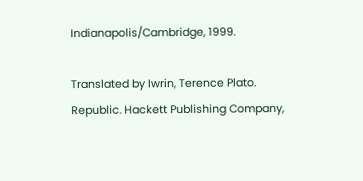Indianapolis/Cambridge, 1999.

Translated by Iwrin, Terence Plato. Republic. Hackett Publishing Company,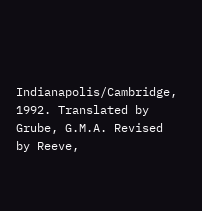Indianapolis/Cambridge, 1992. Translated by Grube, G.M.A. Revised by Reeve,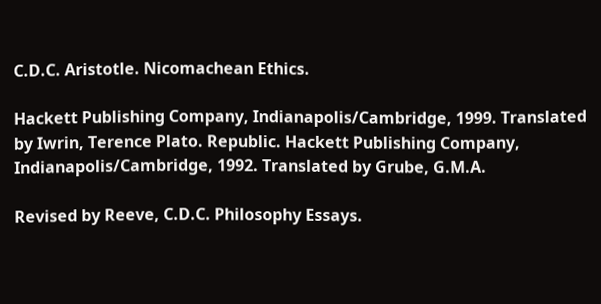C.D.C. Aristotle. Nicomachean Ethics.

Hackett Publishing Company, Indianapolis/Cambridge, 1999. Translated by Iwrin, Terence Plato. Republic. Hackett Publishing Company, Indianapolis/Cambridge, 1992. Translated by Grube, G.M.A.

Revised by Reeve, C.D.C. Philosophy Essays.